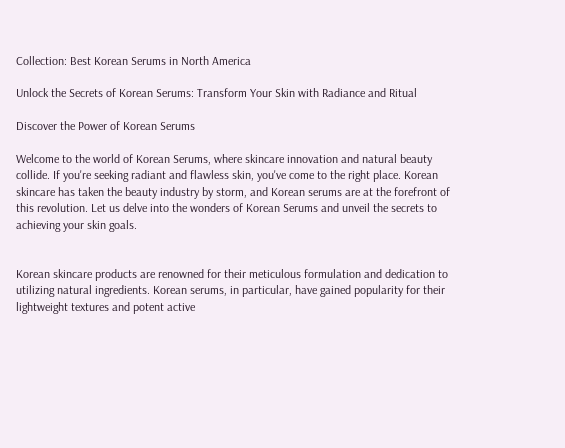Collection: Best Korean Serums in North America

Unlock the Secrets of Korean Serums: Transform Your Skin with Radiance and Ritual

Discover the Power of Korean Serums

Welcome to the world of Korean Serums, where skincare innovation and natural beauty collide. If you're seeking radiant and flawless skin, you've come to the right place. Korean skincare has taken the beauty industry by storm, and Korean serums are at the forefront of this revolution. Let us delve into the wonders of Korean Serums and unveil the secrets to achieving your skin goals.


Korean skincare products are renowned for their meticulous formulation and dedication to utilizing natural ingredients. Korean serums, in particular, have gained popularity for their lightweight textures and potent active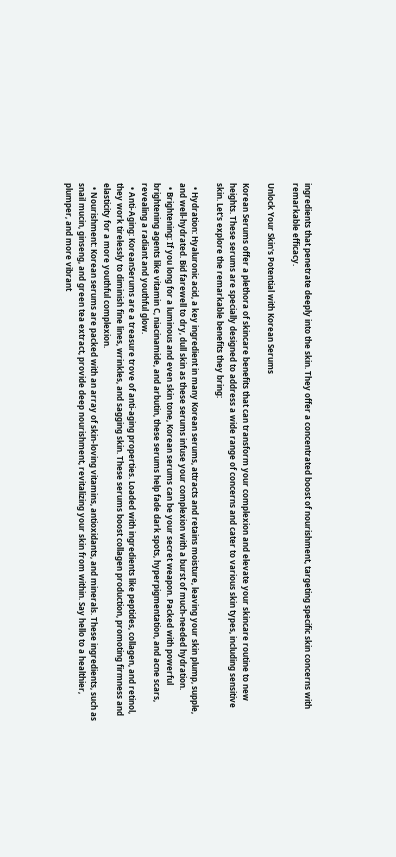ingredients that penetrate deeply into the skin. They offer a concentrated boost of nourishment, targeting specific skin concerns with remarkable efficacy.

Unlock Your Skin's Potential with Korean Serums

Korean Serums offer a plethora of skincare benefits that can transform your complexion and elevate your skincare routine to new heights. These serums are specially designed to address a wide range of concerns and cater to various skin types, including sensitive skin. Let's explore the remarkable benefits they bring:

  • Hydration: Hyaluronic acid, a key ingredient in many Korean serums, attracts and retains moisture, leaving your skin plump, supple, and well-hydrated. Bid farewell to dry, dull skin as these serums infuse your complexion with a burst of much-needed hydration.
  • Brightening: If you long for a luminous and even skin tone, Korean serums can be your secret weapon. Packed with powerful brightening agents like vitamin C, niacinamide, and arbutin, these serums help fade dark spots, hyperpigmentation, and acne scars, revealing a radiant and youthful glow.
  • Anti-Aging: KoreanSerums are a treasure trove of anti-aging properties. Loaded with ingredients like peptides, collagen, and retinol, they work tirelessly to diminish fine lines, wrinkles, and sagging skin. These serums boost collagen production, promoting firmness and elasticity for a more youthful complexion.
  • Nourishment: Korean serums are packed with an array of skin-loving vitamins, antioxidants, and minerals. These ingredients, such as snail mucin, ginseng, and green tea extract, provide deep nourishment, revitalizing your skin from within. Say hello to a healthier, plumper, and more vibrant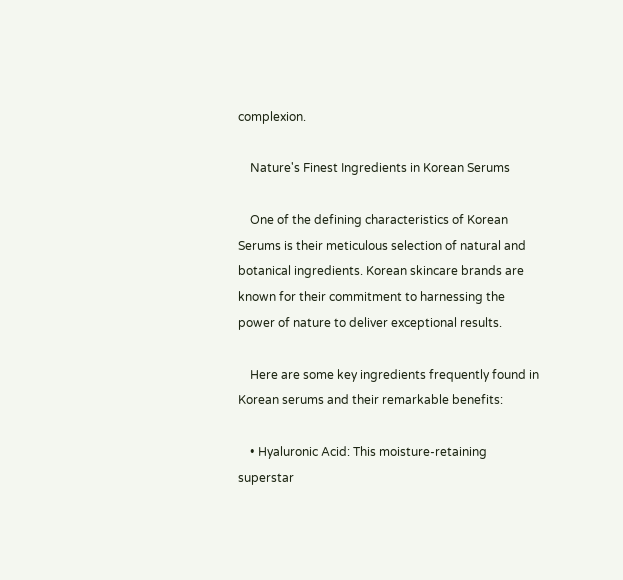complexion.

    Nature's Finest Ingredients in Korean Serums

    One of the defining characteristics of Korean Serums is their meticulous selection of natural and botanical ingredients. Korean skincare brands are known for their commitment to harnessing the power of nature to deliver exceptional results.

    Here are some key ingredients frequently found in Korean serums and their remarkable benefits:

    • Hyaluronic Acid: This moisture-retaining superstar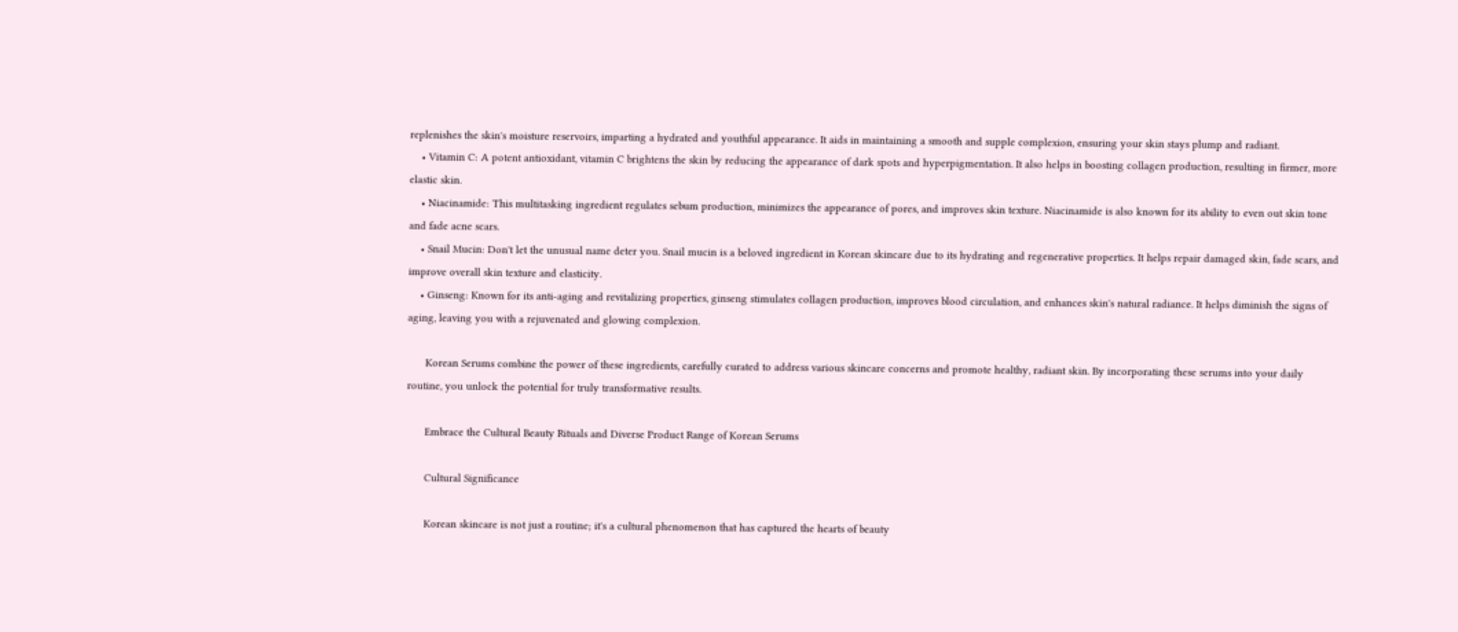replenishes the skin's moisture reservoirs, imparting a hydrated and youthful appearance. It aids in maintaining a smooth and supple complexion, ensuring your skin stays plump and radiant.
    • Vitamin C: A potent antioxidant, vitamin C brightens the skin by reducing the appearance of dark spots and hyperpigmentation. It also helps in boosting collagen production, resulting in firmer, more elastic skin.
    • Niacinamide: This multitasking ingredient regulates sebum production, minimizes the appearance of pores, and improves skin texture. Niacinamide is also known for its ability to even out skin tone and fade acne scars.
    • Snail Mucin: Don't let the unusual name deter you. Snail mucin is a beloved ingredient in Korean skincare due to its hydrating and regenerative properties. It helps repair damaged skin, fade scars, and improve overall skin texture and elasticity.
    • Ginseng: Known for its anti-aging and revitalizing properties, ginseng stimulates collagen production, improves blood circulation, and enhances skin's natural radiance. It helps diminish the signs of aging, leaving you with a rejuvenated and glowing complexion.

      Korean Serums combine the power of these ingredients, carefully curated to address various skincare concerns and promote healthy, radiant skin. By incorporating these serums into your daily routine, you unlock the potential for truly transformative results.

      Embrace the Cultural Beauty Rituals and Diverse Product Range of Korean Serums

      Cultural Significance

      Korean skincare is not just a routine; it's a cultural phenomenon that has captured the hearts of beauty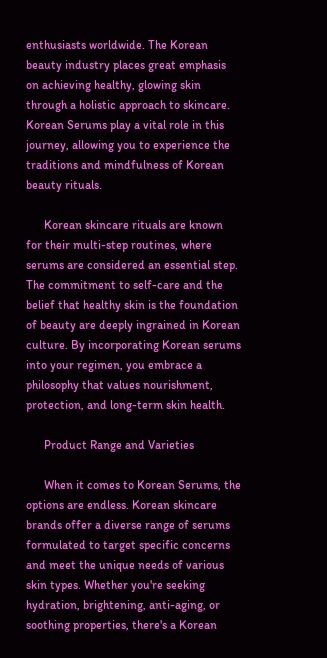enthusiasts worldwide. The Korean beauty industry places great emphasis on achieving healthy, glowing skin through a holistic approach to skincare. Korean Serums play a vital role in this journey, allowing you to experience the traditions and mindfulness of Korean beauty rituals.

      Korean skincare rituals are known for their multi-step routines, where serums are considered an essential step. The commitment to self-care and the belief that healthy skin is the foundation of beauty are deeply ingrained in Korean culture. By incorporating Korean serums into your regimen, you embrace a philosophy that values nourishment, protection, and long-term skin health.

      Product Range and Varieties

      When it comes to Korean Serums, the options are endless. Korean skincare brands offer a diverse range of serums formulated to target specific concerns and meet the unique needs of various skin types. Whether you're seeking hydration, brightening, anti-aging, or soothing properties, there's a Korean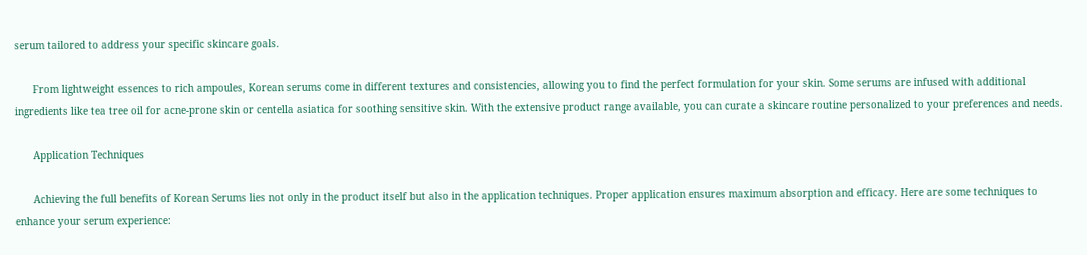serum tailored to address your specific skincare goals.

      From lightweight essences to rich ampoules, Korean serums come in different textures and consistencies, allowing you to find the perfect formulation for your skin. Some serums are infused with additional ingredients like tea tree oil for acne-prone skin or centella asiatica for soothing sensitive skin. With the extensive product range available, you can curate a skincare routine personalized to your preferences and needs.

      Application Techniques

      Achieving the full benefits of Korean Serums lies not only in the product itself but also in the application techniques. Proper application ensures maximum absorption and efficacy. Here are some techniques to enhance your serum experience: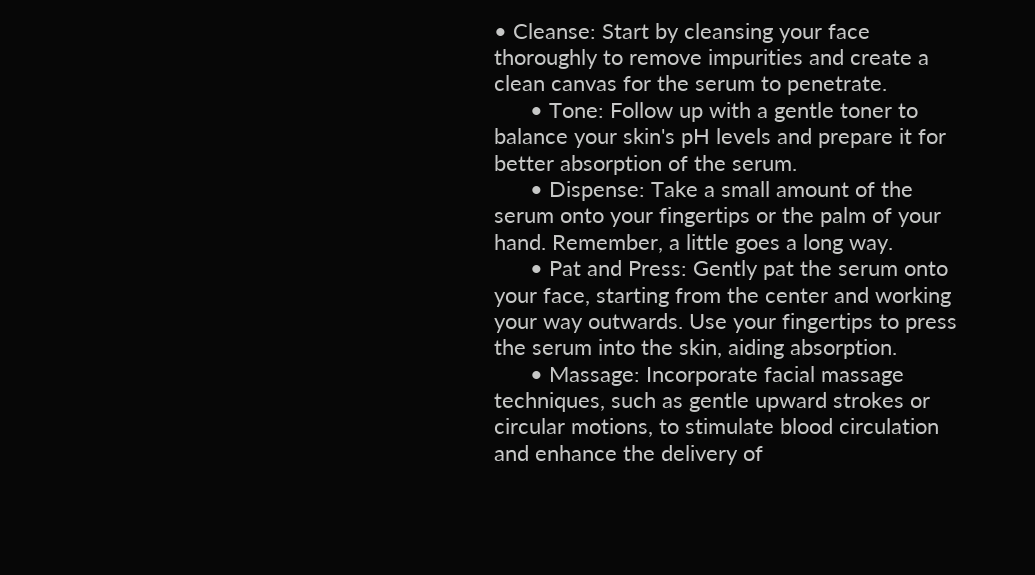• Cleanse: Start by cleansing your face thoroughly to remove impurities and create a clean canvas for the serum to penetrate.
      • Tone: Follow up with a gentle toner to balance your skin's pH levels and prepare it for better absorption of the serum.
      • Dispense: Take a small amount of the serum onto your fingertips or the palm of your hand. Remember, a little goes a long way.
      • Pat and Press: Gently pat the serum onto your face, starting from the center and working your way outwards. Use your fingertips to press the serum into the skin, aiding absorption.
      • Massage: Incorporate facial massage techniques, such as gentle upward strokes or circular motions, to stimulate blood circulation and enhance the delivery of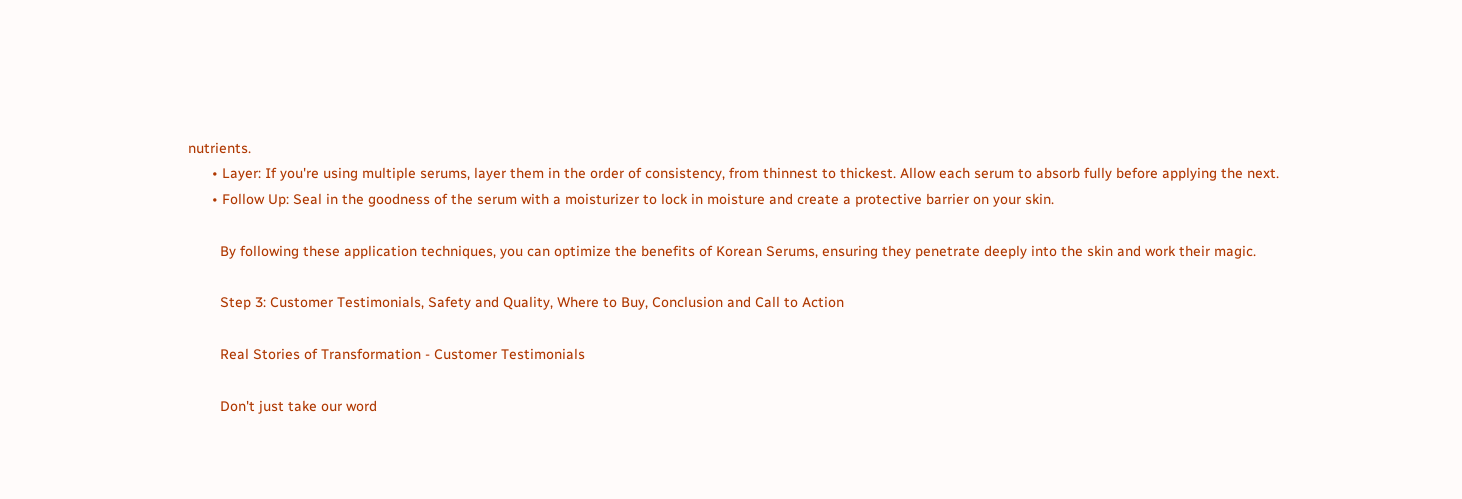nutrients.
      • Layer: If you're using multiple serums, layer them in the order of consistency, from thinnest to thickest. Allow each serum to absorb fully before applying the next.
      • Follow Up: Seal in the goodness of the serum with a moisturizer to lock in moisture and create a protective barrier on your skin.

        By following these application techniques, you can optimize the benefits of Korean Serums, ensuring they penetrate deeply into the skin and work their magic.

        Step 3: Customer Testimonials, Safety and Quality, Where to Buy, Conclusion and Call to Action

        Real Stories of Transformation - Customer Testimonials

        Don't just take our word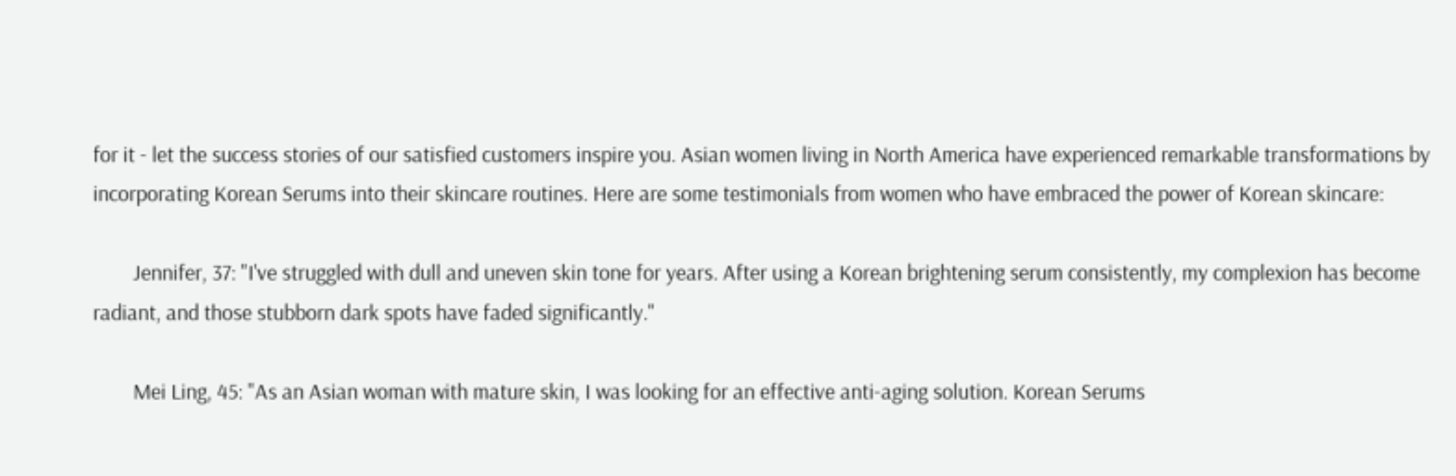for it - let the success stories of our satisfied customers inspire you. Asian women living in North America have experienced remarkable transformations by incorporating Korean Serums into their skincare routines. Here are some testimonials from women who have embraced the power of Korean skincare:

        Jennifer, 37: "I've struggled with dull and uneven skin tone for years. After using a Korean brightening serum consistently, my complexion has become radiant, and those stubborn dark spots have faded significantly."

        Mei Ling, 45: "As an Asian woman with mature skin, I was looking for an effective anti-aging solution. Korean Serums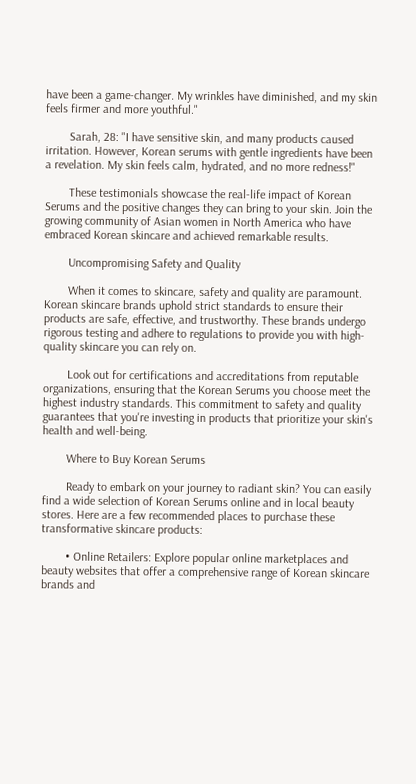have been a game-changer. My wrinkles have diminished, and my skin feels firmer and more youthful."

        Sarah, 28: "I have sensitive skin, and many products caused irritation. However, Korean serums with gentle ingredients have been a revelation. My skin feels calm, hydrated, and no more redness!"

        These testimonials showcase the real-life impact of Korean Serums and the positive changes they can bring to your skin. Join the growing community of Asian women in North America who have embraced Korean skincare and achieved remarkable results.

        Uncompromising Safety and Quality

        When it comes to skincare, safety and quality are paramount. Korean skincare brands uphold strict standards to ensure their products are safe, effective, and trustworthy. These brands undergo rigorous testing and adhere to regulations to provide you with high-quality skincare you can rely on.

        Look out for certifications and accreditations from reputable organizations, ensuring that the Korean Serums you choose meet the highest industry standards. This commitment to safety and quality guarantees that you're investing in products that prioritize your skin's health and well-being.

        Where to Buy Korean Serums

        Ready to embark on your journey to radiant skin? You can easily find a wide selection of Korean Serums online and in local beauty stores. Here are a few recommended places to purchase these transformative skincare products:

        • Online Retailers: Explore popular online marketplaces and beauty websites that offer a comprehensive range of Korean skincare brands and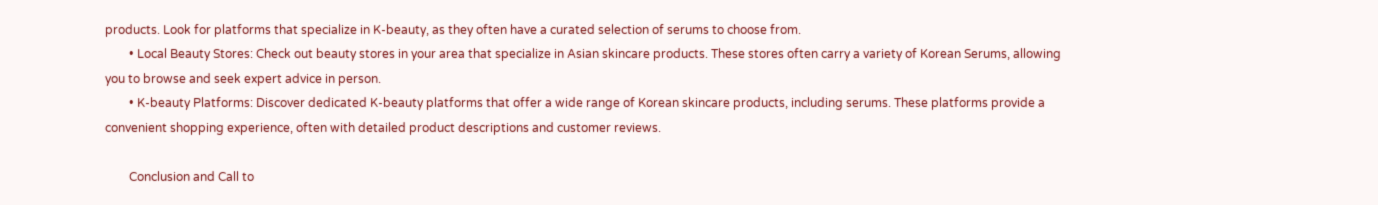products. Look for platforms that specialize in K-beauty, as they often have a curated selection of serums to choose from.
        • Local Beauty Stores: Check out beauty stores in your area that specialize in Asian skincare products. These stores often carry a variety of Korean Serums, allowing you to browse and seek expert advice in person.
        • K-beauty Platforms: Discover dedicated K-beauty platforms that offer a wide range of Korean skincare products, including serums. These platforms provide a convenient shopping experience, often with detailed product descriptions and customer reviews.

        Conclusion and Call to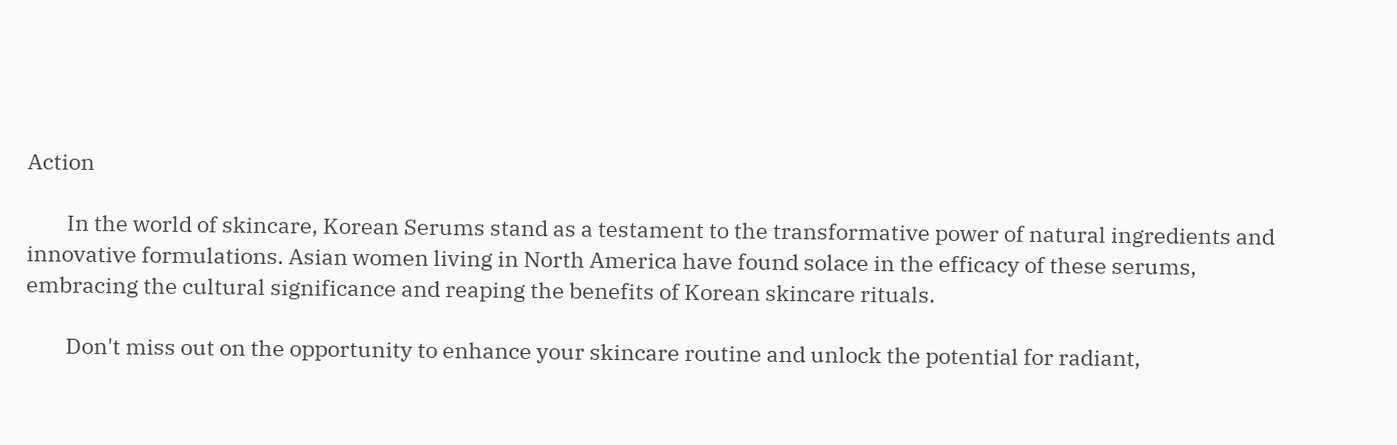Action

        In the world of skincare, Korean Serums stand as a testament to the transformative power of natural ingredients and innovative formulations. Asian women living in North America have found solace in the efficacy of these serums, embracing the cultural significance and reaping the benefits of Korean skincare rituals.

        Don't miss out on the opportunity to enhance your skincare routine and unlock the potential for radiant,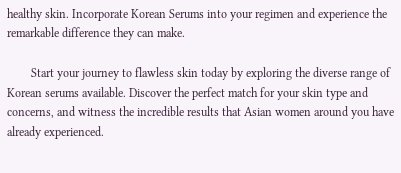healthy skin. Incorporate Korean Serums into your regimen and experience the remarkable difference they can make.

        Start your journey to flawless skin today by exploring the diverse range of Korean serums available. Discover the perfect match for your skin type and concerns, and witness the incredible results that Asian women around you have already experienced.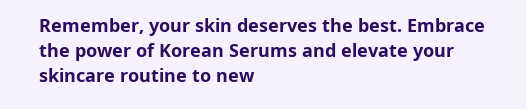Remember, your skin deserves the best. Embrace the power of Korean Serums and elevate your skincare routine to new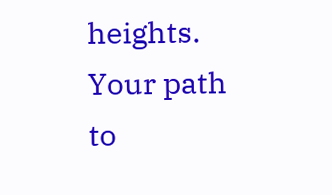heights. Your path to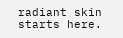radiant skin starts here.